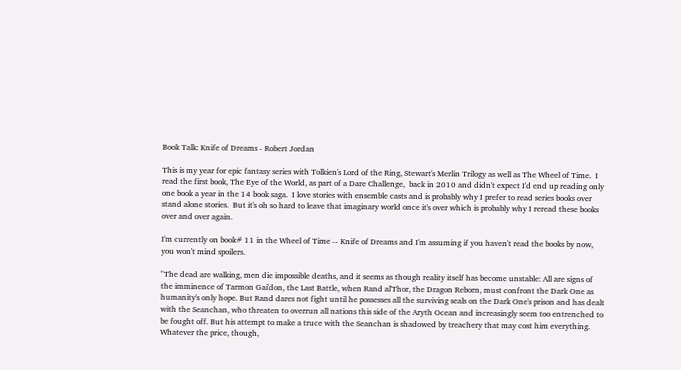Book Talk: Knife of Dreams - Robert Jordan

This is my year for epic fantasy series with Tolkien's Lord of the Ring, Stewart's Merlin Trilogy as well as The Wheel of Time.  I read the first book, The Eye of the World, as part of a Dare Challenge,  back in 2010 and didn't expect I'd end up reading only one book a year in the 14 book saga.  I love stories with ensemble casts and is probably why I prefer to read series books over stand alone stories.  But it's oh so hard to leave that imaginary world once it's over which is probably why I reread these books over and over again.

I'm currently on book# 11 in the Wheel of Time -- Knife of Dreams and I'm assuming if you haven't read the books by now, you won't mind spoilers.

"The dead are walking, men die impossible deaths, and it seems as though reality itself has become unstable: All are signs of the imminence of Tarmon Gai'don, the Last Battle, when Rand al'Thor, the Dragon Reborn, must confront the Dark One as humanity's only hope. But Rand dares not fight until he possesses all the surviving seals on the Dark One's prison and has dealt with the Seanchan, who threaten to overrun all nations this side of the Aryth Ocean and increasingly seem too entrenched to be fought off. But his attempt to make a truce with the Seanchan is shadowed by treachery that may cost him everything. Whatever the price, though,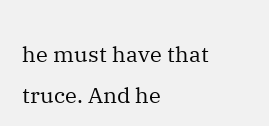he must have that truce. And he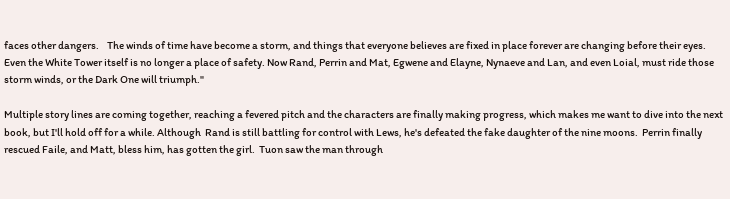faces other dangers.    The winds of time have become a storm, and things that everyone believes are fixed in place forever are changing before their eyes. Even the White Tower itself is no longer a place of safety. Now Rand, Perrin and Mat, Egwene and Elayne, Nynaeve and Lan, and even Loial, must ride those storm winds, or the Dark One will triumph."

Multiple story lines are coming together, reaching a fevered pitch and the characters are finally making progress, which makes me want to dive into the next book, but I'll hold off for a while. Although  Rand is still battling for control with Lews, he's defeated the fake daughter of the nine moons.  Perrin finally rescued Faile, and Matt, bless him, has gotten the girl.  Tuon saw the man through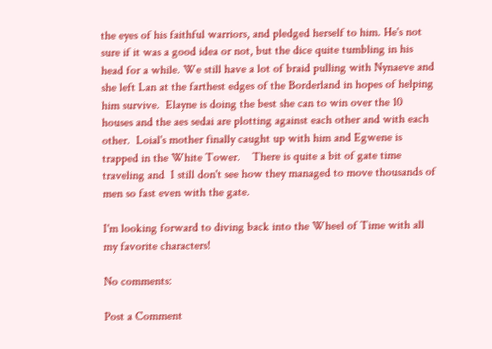the eyes of his faithful warriors, and pledged herself to him. He's not sure if it was a good idea or not, but the dice quite tumbling in his head for a while. We still have a lot of braid pulling with Nynaeve and she left Lan at the farthest edges of the Borderland in hopes of helping him survive.  Elayne is doing the best she can to win over the 10 houses and the aes sedai are plotting against each other and with each other.  Loial's mother finally caught up with him and Egwene is trapped in the White Tower.    There is quite a bit of gate time traveling and  I still don't see how they managed to move thousands of men so fast even with the gate.

I'm looking forward to diving back into the Wheel of Time with all my favorite characters!

No comments:

Post a Comment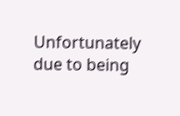Unfortunately due to being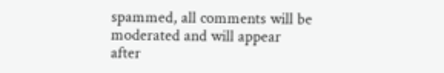spammed, all comments will be moderated and will appear after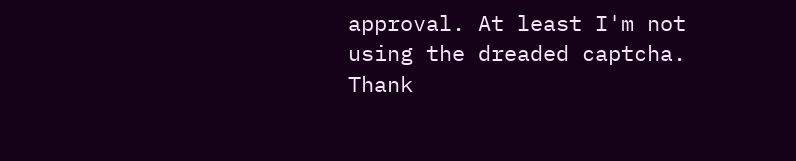approval. At least I'm not using the dreaded captcha. Thank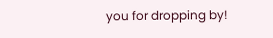you for dropping by!